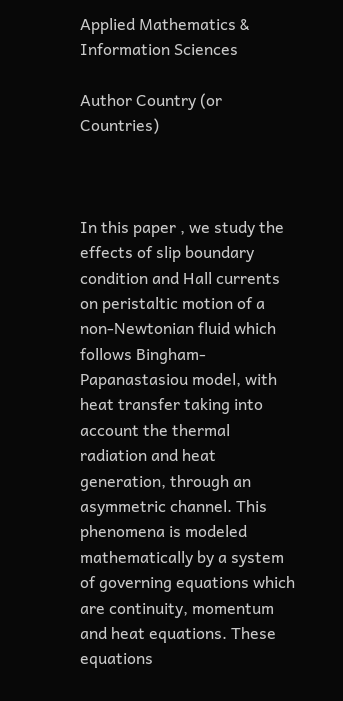Applied Mathematics & Information Sciences

Author Country (or Countries)



In this paper , we study the effects of slip boundary condition and Hall currents on peristaltic motion of a non-Newtonian fluid which follows Bingham-Papanastasiou model, with heat transfer taking into account the thermal radiation and heat generation, through an asymmetric channel. This phenomena is modeled mathematically by a system of governing equations which are continuity, momentum and heat equations. These equations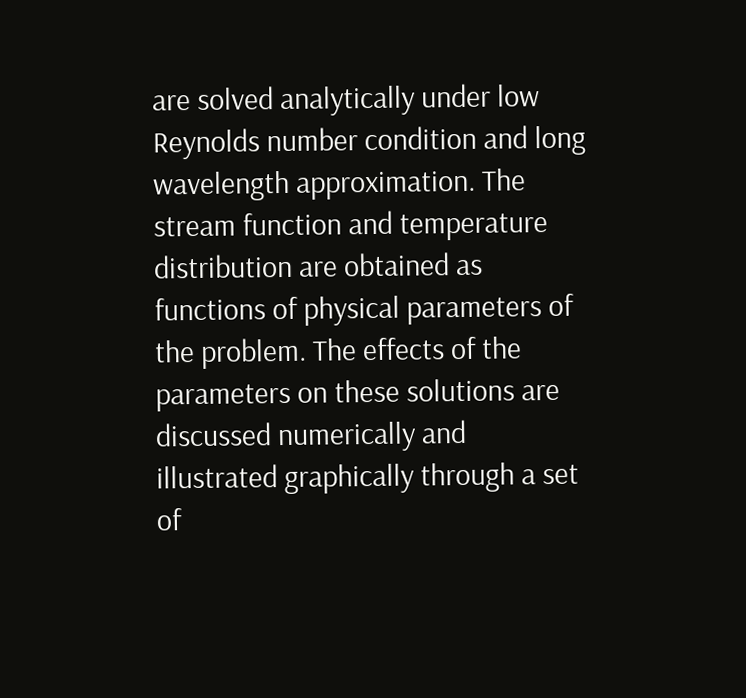are solved analytically under low Reynolds number condition and long wavelength approximation. The stream function and temperature distribution are obtained as functions of physical parameters of the problem. The effects of the parameters on these solutions are discussed numerically and illustrated graphically through a set of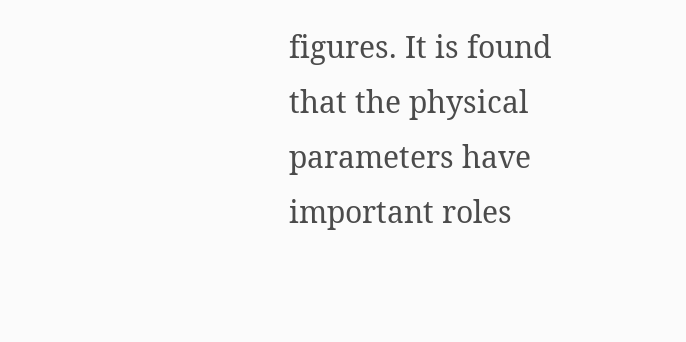figures. It is found that the physical parameters have important roles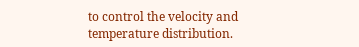to control the velocity and temperature distribution.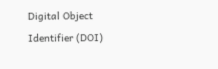Digital Object Identifier (DOI)